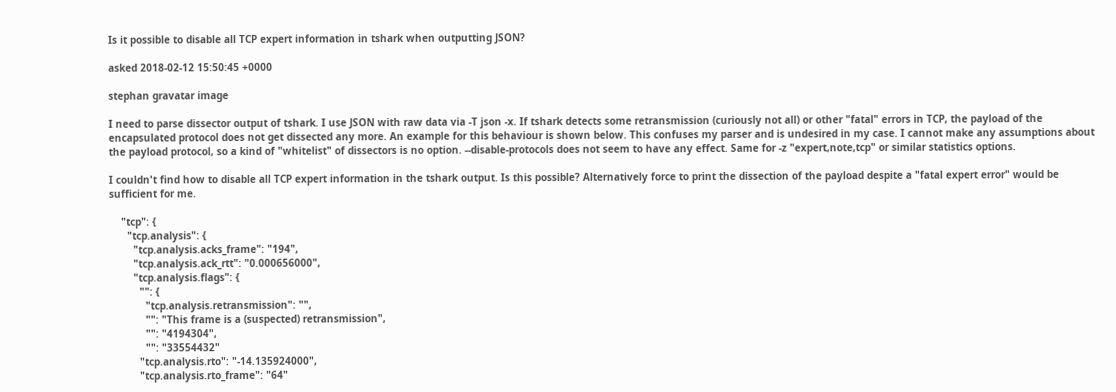Is it possible to disable all TCP expert information in tshark when outputting JSON?

asked 2018-02-12 15:50:45 +0000

stephan gravatar image

I need to parse dissector output of tshark. I use JSON with raw data via -T json -x. If tshark detects some retransmission (curiously not all) or other "fatal" errors in TCP, the payload of the encapsulated protocol does not get dissected any more. An example for this behaviour is shown below. This confuses my parser and is undesired in my case. I cannot make any assumptions about the payload protocol, so a kind of "whitelist" of dissectors is no option. --disable-protocols does not seem to have any effect. Same for -z "expert,note,tcp" or similar statistics options.

I couldn't find how to disable all TCP expert information in the tshark output. Is this possible? Alternatively force to print the dissection of the payload despite a "fatal expert error" would be sufficient for me.

    "tcp": {
      "tcp.analysis": {
        "tcp.analysis.acks_frame": "194",
        "tcp.analysis.ack_rtt": "0.000656000",
        "tcp.analysis.flags": {
          "": {
            "tcp.analysis.retransmission": "",
            "": "This frame is a (suspected) retransmission",
            "": "4194304",
            "": "33554432"
          "tcp.analysis.rto": "-14.135924000",
          "tcp.analysis.rto_frame": "64"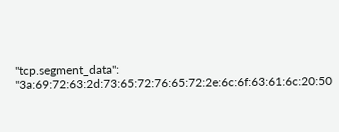"tcp.segment_data": "3a:69:72:63:2d:73:65:72:76:65:72:2e:6c:6f:63:61:6c:20:50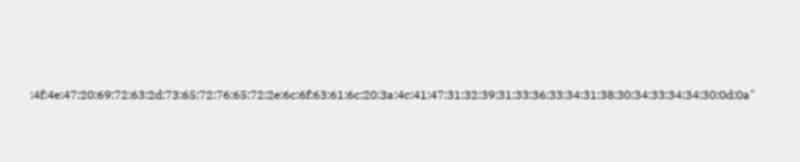:4f:4e:47:20:69:72:63:2d:73:65:72:76:65:72:2e:6c:6f:63:61:6c:20:3a:4c:41:47:31:32:39:31:33:36:33:34:31:38:30:34:33:34:34:30:0d:0a"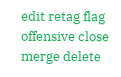edit retag flag offensive close merge delete